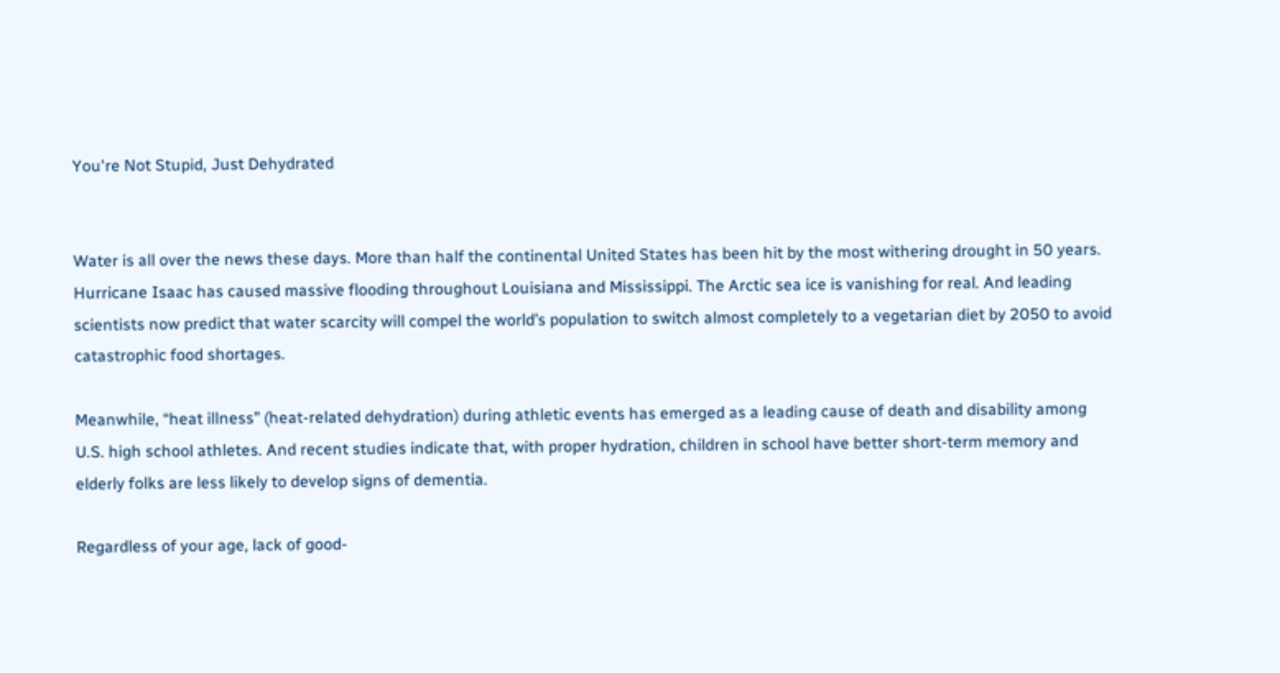You're Not Stupid, Just Dehydrated


Water is all over the news these days. More than half the continental United States has been hit by the most withering drought in 50 years. Hurricane Isaac has caused massive flooding throughout Louisiana and Mississippi. The Arctic sea ice is vanishing for real. And leading scientists now predict that water scarcity will compel the world’s population to switch almost completely to a vegetarian diet by 2050 to avoid catastrophic food shortages.

Meanwhile, “heat illness” (heat-related dehydration) during athletic events has emerged as a leading cause of death and disability among U.S. high school athletes. And recent studies indicate that, with proper hydration, children in school have better short-term memory and elderly folks are less likely to develop signs of dementia.

Regardless of your age, lack of good-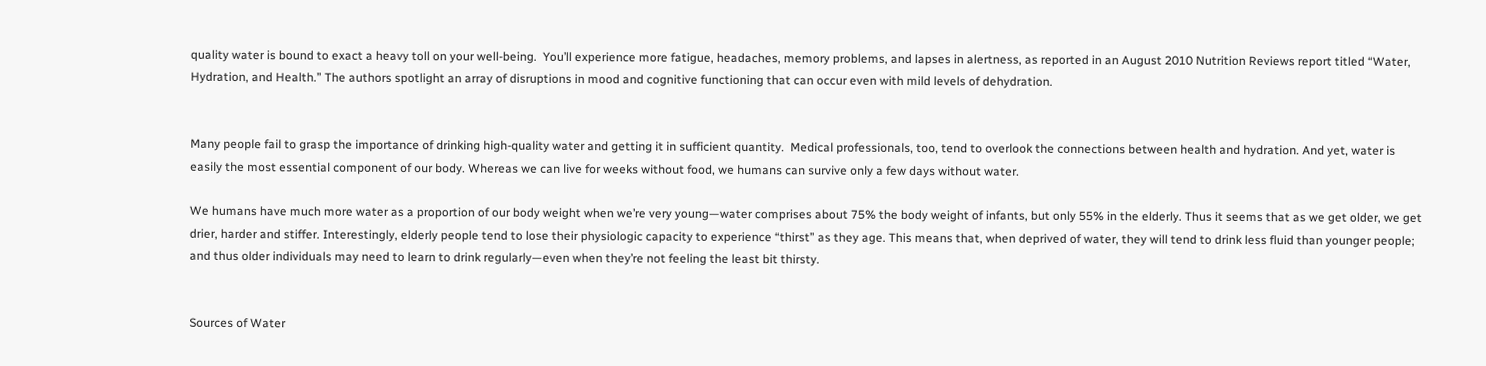quality water is bound to exact a heavy toll on your well-being.  You’ll experience more fatigue, headaches, memory problems, and lapses in alertness, as reported in an August 2010 Nutrition Reviews report titled “Water, Hydration, and Health.” The authors spotlight an array of disruptions in mood and cognitive functioning that can occur even with mild levels of dehydration.


Many people fail to grasp the importance of drinking high-quality water and getting it in sufficient quantity.  Medical professionals, too, tend to overlook the connections between health and hydration. And yet, water is easily the most essential component of our body. Whereas we can live for weeks without food, we humans can survive only a few days without water.

We humans have much more water as a proportion of our body weight when we’re very young—water comprises about 75% the body weight of infants, but only 55% in the elderly. Thus it seems that as we get older, we get drier, harder and stiffer. Interestingly, elderly people tend to lose their physiologic capacity to experience “thirst” as they age. This means that, when deprived of water, they will tend to drink less fluid than younger people; and thus older individuals may need to learn to drink regularly—even when they’re not feeling the least bit thirsty.


Sources of Water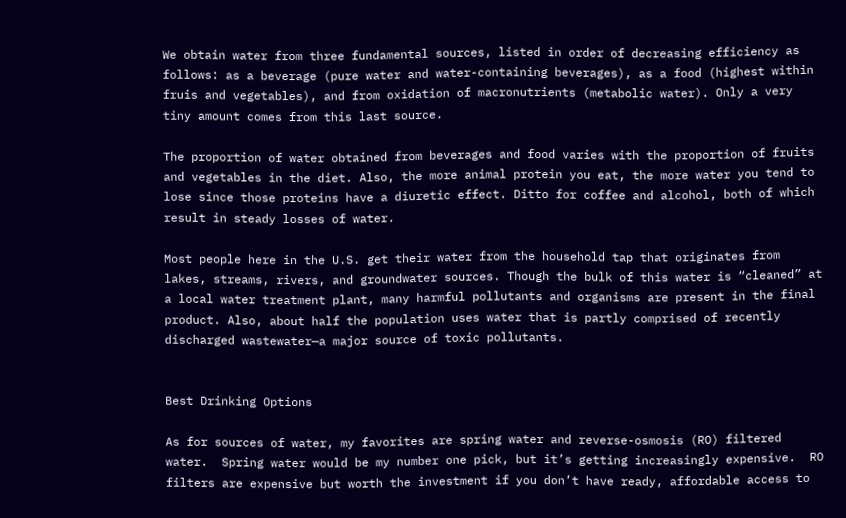We obtain water from three fundamental sources, listed in order of decreasing efficiency as follows: as a beverage (pure water and water-containing beverages), as a food (highest within fruis and vegetables), and from oxidation of macronutrients (metabolic water). Only a very tiny amount comes from this last source.

The proportion of water obtained from beverages and food varies with the proportion of fruits and vegetables in the diet. Also, the more animal protein you eat, the more water you tend to lose since those proteins have a diuretic effect. Ditto for coffee and alcohol, both of which result in steady losses of water.

Most people here in the U.S. get their water from the household tap that originates from lakes, streams, rivers, and groundwater sources. Though the bulk of this water is “cleaned” at a local water treatment plant, many harmful pollutants and organisms are present in the final product. Also, about half the population uses water that is partly comprised of recently discharged wastewater—a major source of toxic pollutants.


Best Drinking Options

As for sources of water, my favorites are spring water and reverse-osmosis (RO) filtered water.  Spring water would be my number one pick, but it’s getting increasingly expensive.  RO filters are expensive but worth the investment if you don’t have ready, affordable access to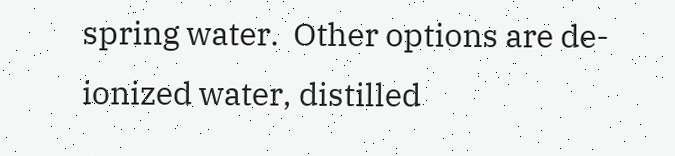spring water.  Other options are de-ionized water, distilled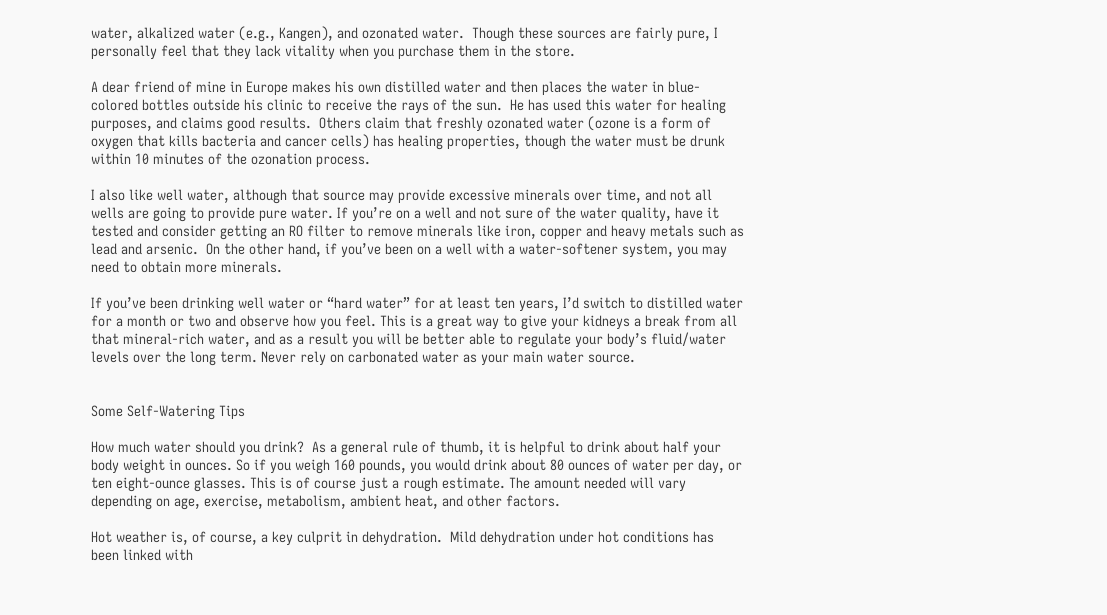water, alkalized water (e.g., Kangen), and ozonated water.  Though these sources are fairly pure, I personally feel that they lack vitality when you purchase them in the store.

A dear friend of mine in Europe makes his own distilled water and then places the water in blue-colored bottles outside his clinic to receive the rays of the sun.  He has used this water for healing purposes, and claims good results.  Others claim that freshly ozonated water (ozone is a form of oxygen that kills bacteria and cancer cells) has healing properties, though the water must be drunk within 10 minutes of the ozonation process.

I also like well water, although that source may provide excessive minerals over time, and not all wells are going to provide pure water. If you’re on a well and not sure of the water quality, have it tested and consider getting an RO filter to remove minerals like iron, copper and heavy metals such as lead and arsenic.  On the other hand, if you’ve been on a well with a water-softener system, you may need to obtain more minerals.

If you’ve been drinking well water or “hard water” for at least ten years, I’d switch to distilled water for a month or two and observe how you feel. This is a great way to give your kidneys a break from all that mineral-rich water, and as a result you will be better able to regulate your body’s fluid/water levels over the long term. Never rely on carbonated water as your main water source.


Some Self-Watering Tips

How much water should you drink?  As a general rule of thumb, it is helpful to drink about half your body weight in ounces. So if you weigh 160 pounds, you would drink about 80 ounces of water per day, or ten eight-ounce glasses. This is of course just a rough estimate. The amount needed will vary depending on age, exercise, metabolism, ambient heat, and other factors.

Hot weather is, of course, a key culprit in dehydration.  Mild dehydration under hot conditions has been linked with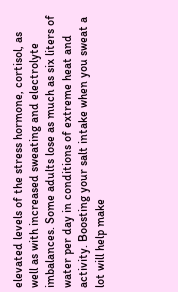elevated levels of the stress hormone, cortisol, as well as with increased sweating and electrolyte imbalances. Some adults lose as much as six liters of water per day in conditions of extreme heat and activity. Boosting your salt intake when you sweat a lot will help make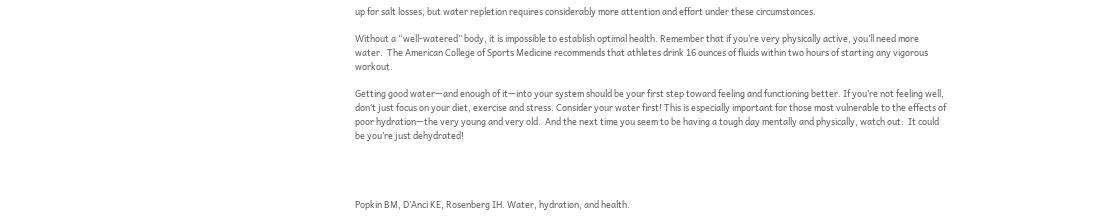up for salt losses, but water repletion requires considerably more attention and effort under these circumstances.

Without a “well-watered” body, it is impossible to establish optimal health. Remember that if you’re very physically active, you’ll need more water.  The American College of Sports Medicine recommends that athletes drink 16 ounces of fluids within two hours of starting any vigorous workout.

Getting good water—and enough of it—into your system should be your first step toward feeling and functioning better. If you’re not feeling well, don’t just focus on your diet, exercise and stress. Consider your water first! This is especially important for those most vulnerable to the effects of poor hydration—the very young and very old.  And the next time you seem to be having a tough day mentally and physically, watch out:  It could be you’re just dehydrated!




Popkin BM, D’Anci KE, Rosenberg IH. Water, hydration, and health.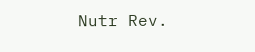Nutr Rev.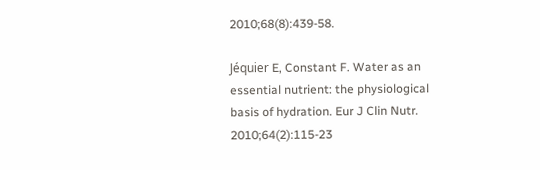2010;68(8):439-58.

Jéquier E, Constant F. Water as an essential nutrient: the physiological basis of hydration. Eur J Clin Nutr. 2010;64(2):115-23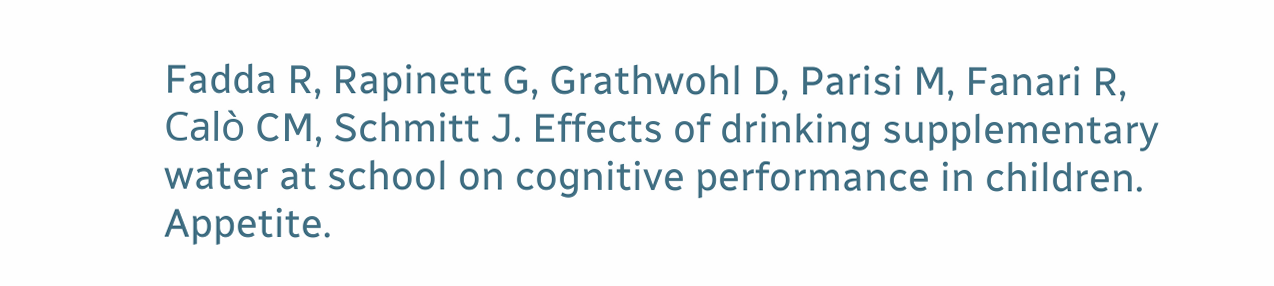Fadda R, Rapinett G, Grathwohl D, Parisi M, Fanari R, Calò CM, Schmitt J. Effects of drinking supplementary water at school on cognitive performance in children. Appetite.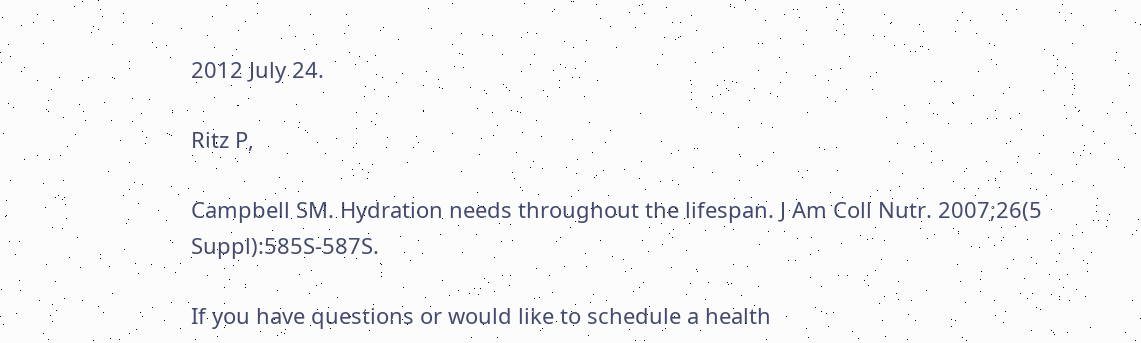2012 July 24.

Ritz P,

Campbell SM. Hydration needs throughout the lifespan. J Am Coll Nutr. 2007;26(5 Suppl):585S-587S.

If you have questions or would like to schedule a health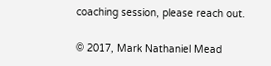coaching session, please reach out.

© 2017, Mark Nathaniel Mead